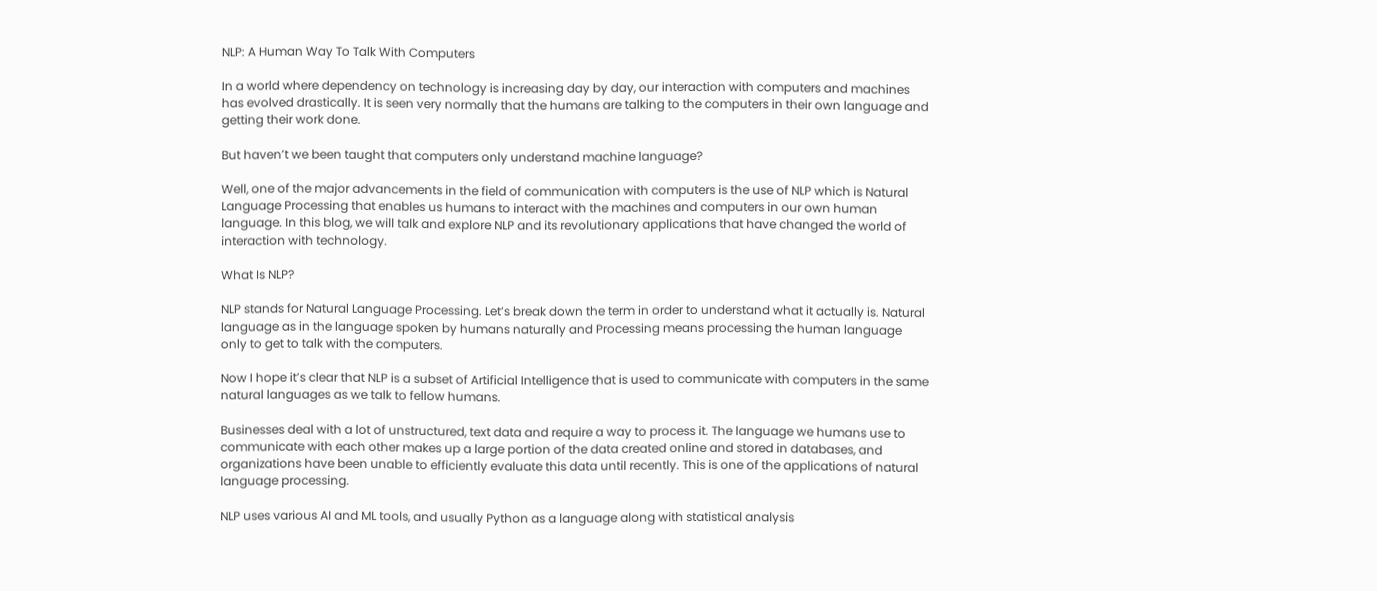NLP: A Human Way To Talk With Computers

In a world where dependency on technology is increasing day by day, our interaction with computers and machines has evolved drastically. It is seen very normally that the humans are talking to the computers in their own language and getting their work done.

But haven’t we been taught that computers only understand machine language?

Well, one of the major advancements in the field of communication with computers is the use of NLP which is Natural Language Processing that enables us humans to interact with the machines and computers in our own human language. In this blog, we will talk and explore NLP and its revolutionary applications that have changed the world of interaction with technology.

What Is NLP?

NLP stands for Natural Language Processing. Let’s break down the term in order to understand what it actually is. Natural language as in the language spoken by humans naturally and Processing means processing the human language only to get to talk with the computers.

Now I hope it’s clear that NLP is a subset of Artificial Intelligence that is used to communicate with computers in the same natural languages as we talk to fellow humans.

Businesses deal with a lot of unstructured, text data and require a way to process it. The language we humans use to communicate with each other makes up a large portion of the data created online and stored in databases, and organizations have been unable to efficiently evaluate this data until recently. This is one of the applications of natural language processing.

NLP uses various AI and ML tools, and usually Python as a language along with statistical analysis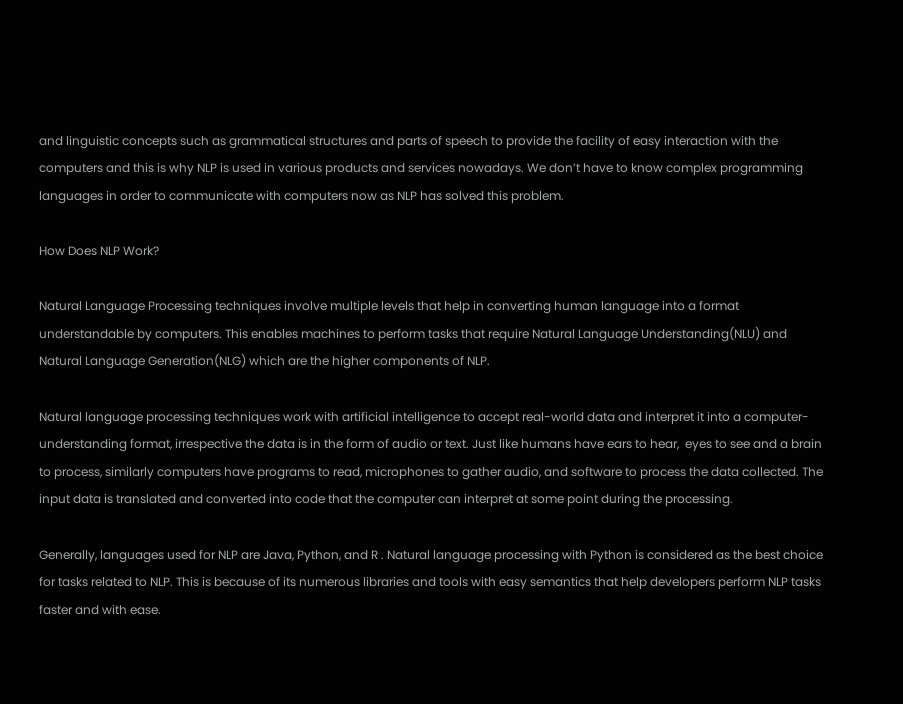and linguistic concepts such as grammatical structures and parts of speech to provide the facility of easy interaction with the computers and this is why NLP is used in various products and services nowadays. We don’t have to know complex programming languages in order to communicate with computers now as NLP has solved this problem.

How Does NLP Work?

Natural Language Processing techniques involve multiple levels that help in converting human language into a format understandable by computers. This enables machines to perform tasks that require Natural Language Understanding(NLU) and Natural Language Generation(NLG) which are the higher components of NLP.

Natural language processing techniques work with artificial intelligence to accept real-world data and interpret it into a computer-understanding format, irrespective the data is in the form of audio or text. Just like humans have ears to hear,  eyes to see and a brain to process, similarly computers have programs to read, microphones to gather audio, and software to process the data collected. The input data is translated and converted into code that the computer can interpret at some point during the processing.

Generally, languages used for NLP are Java, Python, and R . Natural language processing with Python is considered as the best choice for tasks related to NLP. This is because of its numerous libraries and tools with easy semantics that help developers perform NLP tasks faster and with ease.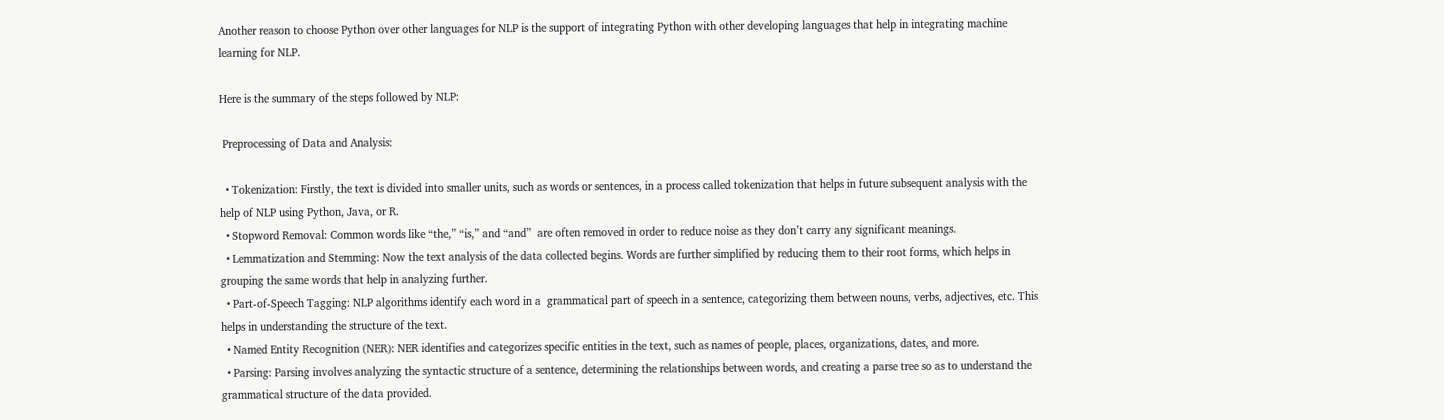Another reason to choose Python over other languages for NLP is the support of integrating Python with other developing languages that help in integrating machine learning for NLP.

Here is the summary of the steps followed by NLP:

 Preprocessing of Data and Analysis:

  • Tokenization: Firstly, the text is divided into smaller units, such as words or sentences, in a process called tokenization that helps in future subsequent analysis with the help of NLP using Python, Java, or R.
  • Stopword Removal: Common words like “the,” “is,” and “and”  are often removed in order to reduce noise as they don’t carry any significant meanings.
  • Lemmatization and Stemming: Now the text analysis of the data collected begins. Words are further simplified by reducing them to their root forms, which helps in grouping the same words that help in analyzing further.
  • Part-of-Speech Tagging: NLP algorithms identify each word in a  grammatical part of speech in a sentence, categorizing them between nouns, verbs, adjectives, etc. This helps in understanding the structure of the text.
  • Named Entity Recognition (NER): NER identifies and categorizes specific entities in the text, such as names of people, places, organizations, dates, and more.
  • Parsing: Parsing involves analyzing the syntactic structure of a sentence, determining the relationships between words, and creating a parse tree so as to understand the grammatical structure of the data provided.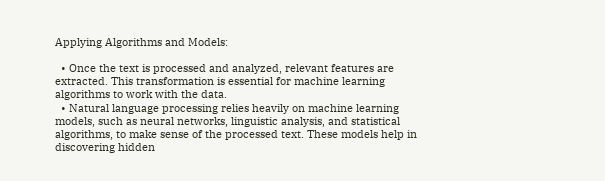Applying Algorithms and Models:

  • Once the text is processed and analyzed, relevant features are extracted. This transformation is essential for machine learning algorithms to work with the data.
  • Natural language processing relies heavily on machine learning models, such as neural networks, linguistic analysis, and statistical algorithms, to make sense of the processed text. These models help in discovering hidden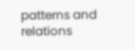patterns and relations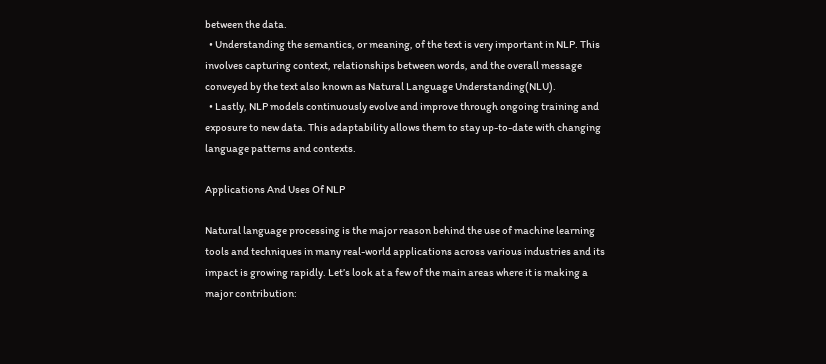between the data.
  • Understanding the semantics, or meaning, of the text is very important in NLP. This involves capturing context, relationships between words, and the overall message conveyed by the text also known as Natural Language Understanding(NLU).
  • Lastly, NLP models continuously evolve and improve through ongoing training and exposure to new data. This adaptability allows them to stay up-to-date with changing language patterns and contexts.

Applications And Uses Of NLP

Natural language processing is the major reason behind the use of machine learning tools and techniques in many real-world applications across various industries and its impact is growing rapidly. Let’s look at a few of the main areas where it is making a major contribution: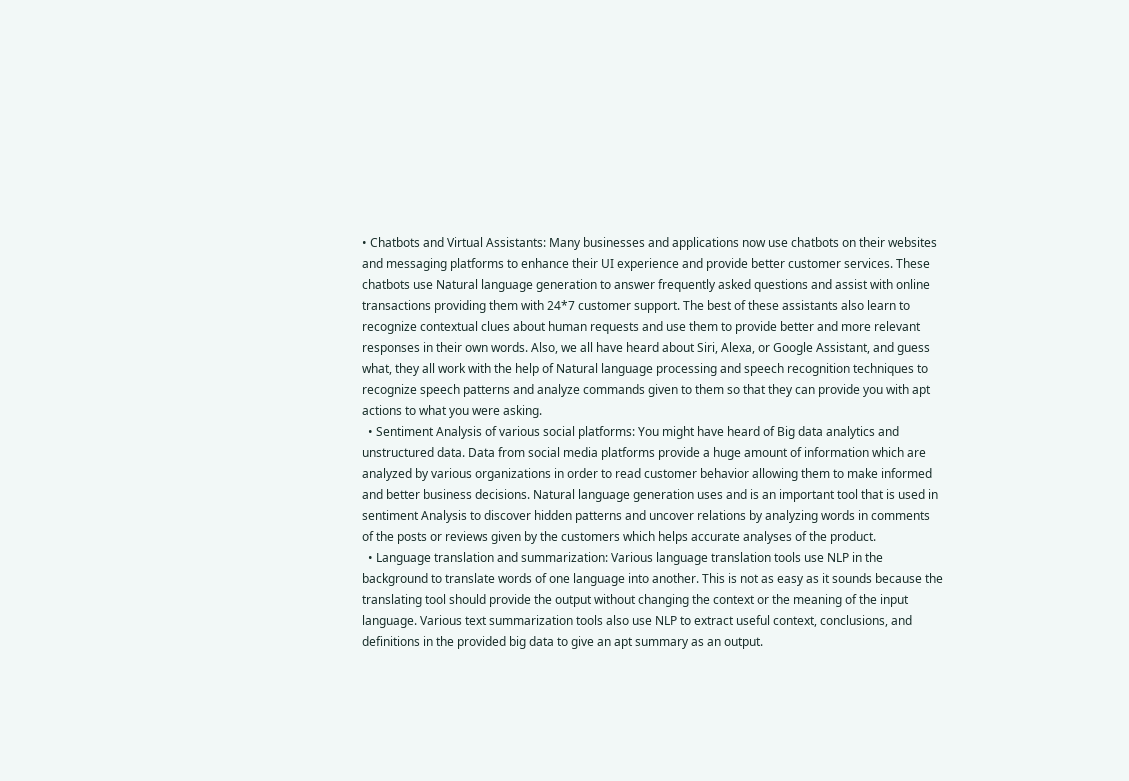• Chatbots and Virtual Assistants: Many businesses and applications now use chatbots on their websites and messaging platforms to enhance their UI experience and provide better customer services. These chatbots use Natural language generation to answer frequently asked questions and assist with online transactions providing them with 24*7 customer support. The best of these assistants also learn to recognize contextual clues about human requests and use them to provide better and more relevant responses in their own words. Also, we all have heard about Siri, Alexa, or Google Assistant, and guess what, they all work with the help of Natural language processing and speech recognition techniques to recognize speech patterns and analyze commands given to them so that they can provide you with apt actions to what you were asking.
  • Sentiment Analysis of various social platforms: You might have heard of Big data analytics and unstructured data. Data from social media platforms provide a huge amount of information which are analyzed by various organizations in order to read customer behavior allowing them to make informed and better business decisions. Natural language generation uses and is an important tool that is used in sentiment Analysis to discover hidden patterns and uncover relations by analyzing words in comments of the posts or reviews given by the customers which helps accurate analyses of the product.
  • Language translation and summarization: Various language translation tools use NLP in the background to translate words of one language into another. This is not as easy as it sounds because the translating tool should provide the output without changing the context or the meaning of the input language. Various text summarization tools also use NLP to extract useful context, conclusions, and definitions in the provided big data to give an apt summary as an output.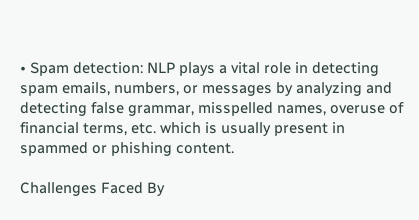• Spam detection: NLP plays a vital role in detecting spam emails, numbers, or messages by analyzing and detecting false grammar, misspelled names, overuse of financial terms, etc. which is usually present in spammed or phishing content.

Challenges Faced By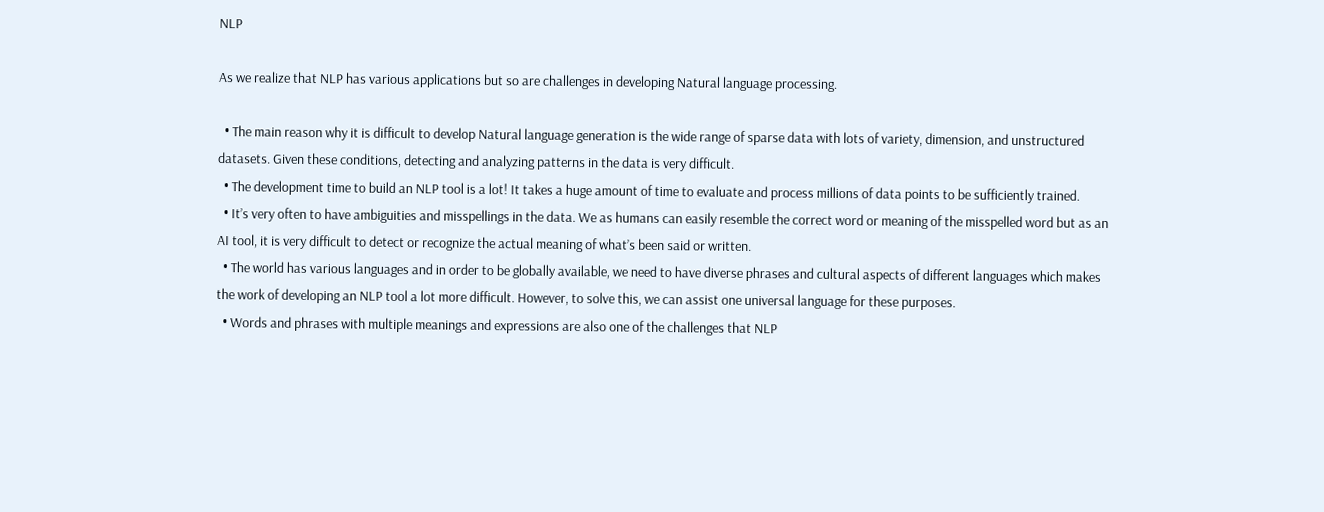NLP

As we realize that NLP has various applications but so are challenges in developing Natural language processing.

  • The main reason why it is difficult to develop Natural language generation is the wide range of sparse data with lots of variety, dimension, and unstructured datasets. Given these conditions, detecting and analyzing patterns in the data is very difficult.
  • The development time to build an NLP tool is a lot! It takes a huge amount of time to evaluate and process millions of data points to be sufficiently trained.
  • It’s very often to have ambiguities and misspellings in the data. We as humans can easily resemble the correct word or meaning of the misspelled word but as an AI tool, it is very difficult to detect or recognize the actual meaning of what’s been said or written.
  • The world has various languages and in order to be globally available, we need to have diverse phrases and cultural aspects of different languages which makes the work of developing an NLP tool a lot more difficult. However, to solve this, we can assist one universal language for these purposes.
  • Words and phrases with multiple meanings and expressions are also one of the challenges that NLP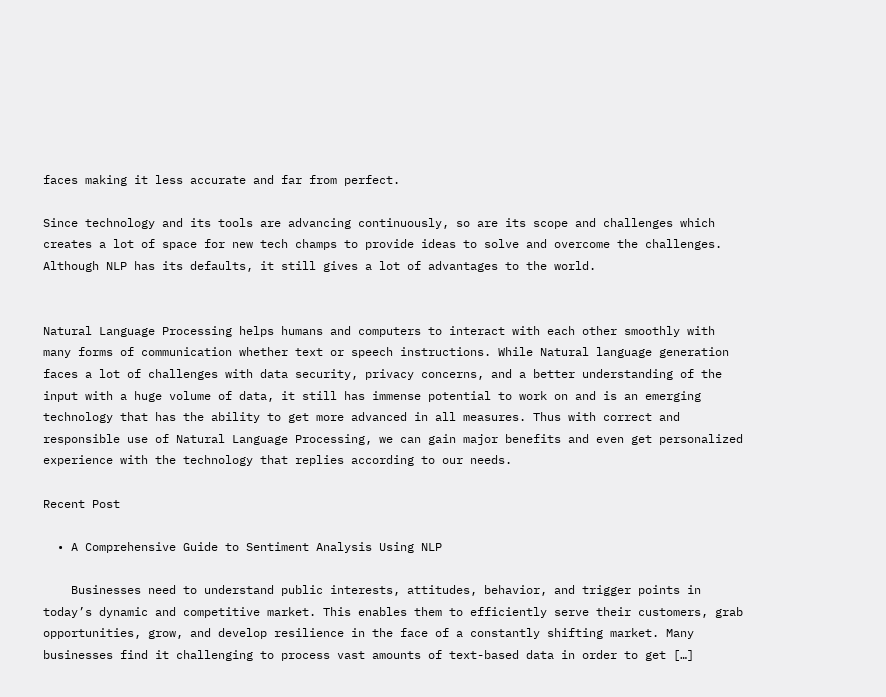faces making it less accurate and far from perfect.

Since technology and its tools are advancing continuously, so are its scope and challenges which creates a lot of space for new tech champs to provide ideas to solve and overcome the challenges. Although NLP has its defaults, it still gives a lot of advantages to the world.


Natural Language Processing helps humans and computers to interact with each other smoothly with many forms of communication whether text or speech instructions. While Natural language generation faces a lot of challenges with data security, privacy concerns, and a better understanding of the input with a huge volume of data, it still has immense potential to work on and is an emerging technology that has the ability to get more advanced in all measures. Thus with correct and responsible use of Natural Language Processing, we can gain major benefits and even get personalized experience with the technology that replies according to our needs.

Recent Post

  • A Comprehensive Guide to Sentiment Analysis Using NLP

    Businesses need to understand public interests, attitudes, behavior, and trigger points in today’s dynamic and competitive market. This enables them to efficiently serve their customers, grab opportunities, grow, and develop resilience in the face of a constantly shifting market. Many businesses find it challenging to process vast amounts of text-based data in order to get […]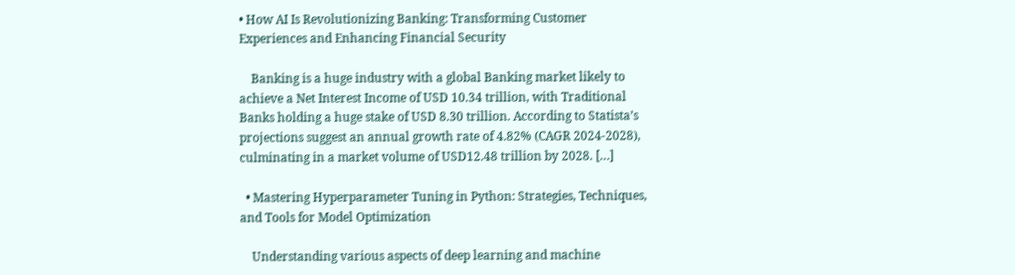• How AI Is Revolutionizing Banking: Transforming Customer Experiences and Enhancing Financial Security

    Banking is a huge industry with a global Banking market likely to achieve a Net Interest Income of USD 10.34 trillion, with Traditional Banks holding a huge stake of USD 8.30 trillion. According to Statista’s projections suggest an annual growth rate of 4.82% (CAGR 2024-2028), culminating in a market volume of USD12.48 trillion by 2028. […]

  • Mastering Hyperparameter Tuning in Python: Strategies, Techniques, and Tools for Model Optimization

    Understanding various aspects of deep learning and machine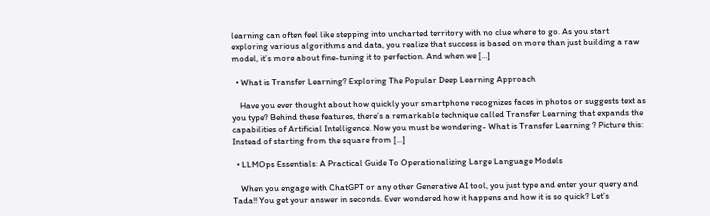learning can often feel like stepping into uncharted territory with no clue where to go. As you start exploring various algorithms and data, you realize that success is based on more than just building a raw model, it’s more about fine-tuning it to perfection. And when we […]

  • What is Transfer Learning? Exploring The Popular Deep Learning Approach

    Have you ever thought about how quickly your smartphone recognizes faces in photos or suggests text as you type? Behind these features, there’s a remarkable technique called Transfer Learning that expands the capabilities of Artificial Intelligence. Now you must be wondering- What is Transfer Learning ? Picture this: Instead of starting from the square from […]

  • LLMOps Essentials: A Practical Guide To Operationalizing Large Language Models

    When you engage with ChatGPT or any other Generative AI tool, you just type and enter your query and Tada!! You get your answer in seconds. Ever wondered how it happens and how it is so quick? Let’s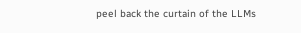peel back the curtain of the LLMs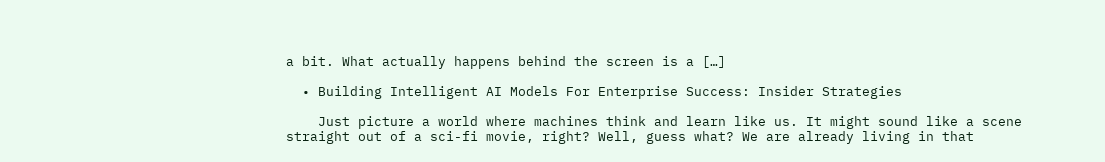a bit. What actually happens behind the screen is a […]

  • Building Intelligent AI Models For Enterprise Success: Insider Strategies

    Just picture a world where machines think and learn like us. It might sound like a scene straight out of a sci-fi movie, right? Well, guess what? We are already living in that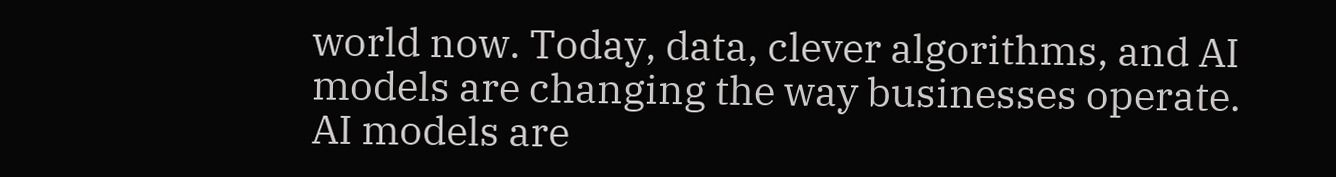world now. Today, data, clever algorithms, and AI models are changing the way businesses operate. AI models are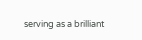serving as a brilliant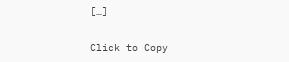[…]

Click to Copy